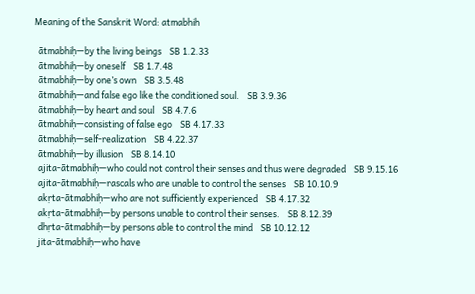Meaning of the Sanskrit Word: atmabhih

  ātmabhiḥ—by the living beings    SB 1.2.33
  ātmabhiḥ—by oneself    SB 1.7.48
  ātmabhiḥ—by one’s own    SB 3.5.48
  ātmabhiḥ—and false ego like the conditioned soul.    SB 3.9.36
  ātmabhiḥ—by heart and soul    SB 4.7.6
  ātmabhiḥ—consisting of false ego    SB 4.17.33
  ātmabhiḥ—self-realization    SB 4.22.37
  ātmabhiḥ—by illusion    SB 8.14.10
  ajita-ātmabhiḥ—who could not control their senses and thus were degraded    SB 9.15.16
  ajita-ātmabhiḥ—rascals who are unable to control the senses    SB 10.10.9
  akṛta-ātmabhiḥ—who are not sufficiently experienced    SB 4.17.32
  akṛta-ātmabhiḥ—by persons unable to control their senses.    SB 8.12.39
  dhṛta-ātmabhiḥ—by persons able to control the mind    SB 10.12.12
  jita-ātmabhiḥ—who have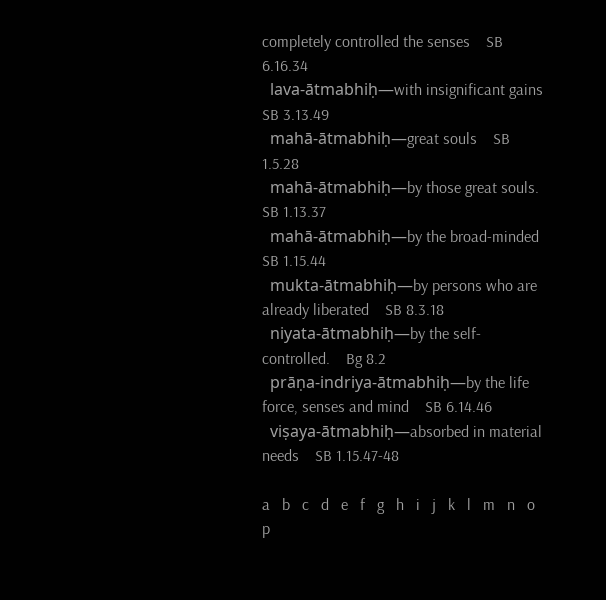completely controlled the senses    SB 6.16.34
  lava-ātmabhiḥ—with insignificant gains    SB 3.13.49
  mahā-ātmabhiḥ—great souls    SB 1.5.28
  mahā-ātmabhiḥ—by those great souls.    SB 1.13.37
  mahā-ātmabhiḥ—by the broad-minded    SB 1.15.44
  mukta-ātmabhiḥ—by persons who are already liberated    SB 8.3.18
  niyata-ātmabhiḥ—by the self-controlled.    Bg 8.2
  prāṇa-indriya-ātmabhiḥ—by the life force, senses and mind    SB 6.14.46
  viṣaya-ātmabhiḥ—absorbed in material needs    SB 1.15.47-48

a   b   c   d   e   f   g   h   i   j   k   l   m   n   o   p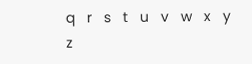q   r   s   t   u   v   w   x   y   z